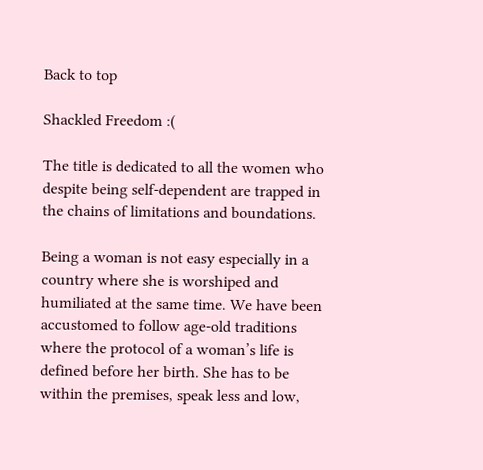Back to top

Shackled Freedom :(

The title is dedicated to all the women who despite being self-dependent are trapped in the chains of limitations and boundations.

Being a woman is not easy especially in a country where she is worshiped and humiliated at the same time. We have been accustomed to follow age-old traditions where the protocol of a woman’s life is defined before her birth. She has to be within the premises, speak less and low,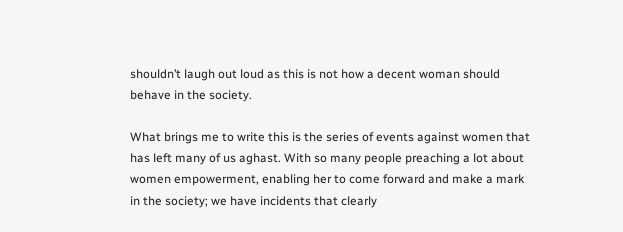shouldn’t laugh out loud as this is not how a decent woman should behave in the society.

What brings me to write this is the series of events against women that has left many of us aghast. With so many people preaching a lot about women empowerment, enabling her to come forward and make a mark in the society; we have incidents that clearly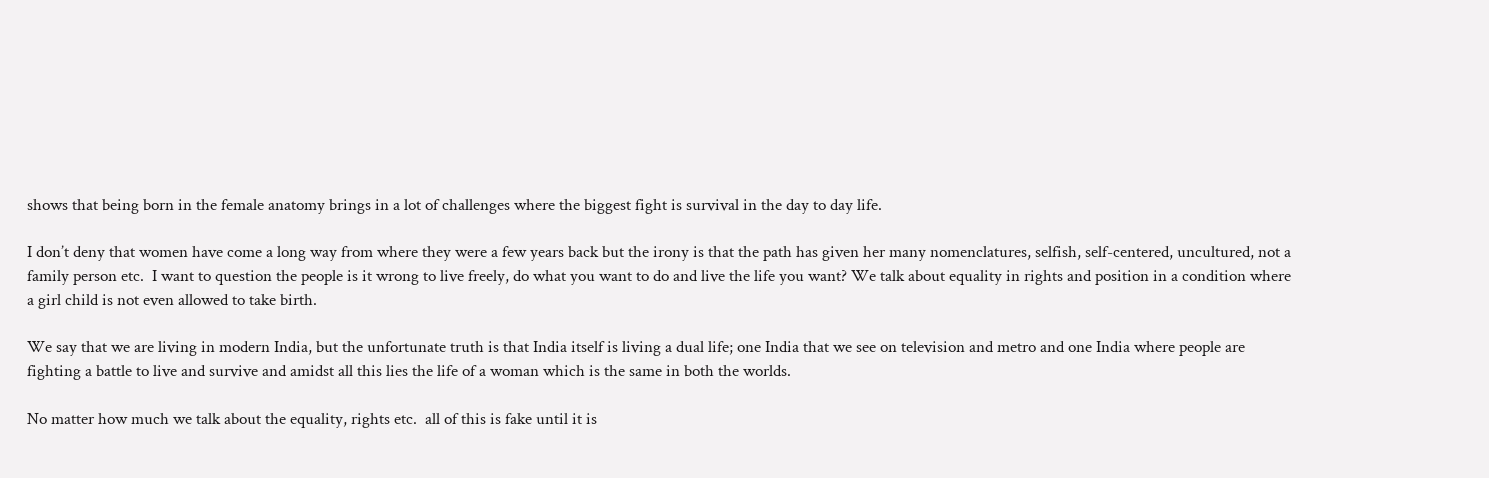shows that being born in the female anatomy brings in a lot of challenges where the biggest fight is survival in the day to day life.

I don’t deny that women have come a long way from where they were a few years back but the irony is that the path has given her many nomenclatures, selfish, self-centered, uncultured, not a family person etc.  I want to question the people is it wrong to live freely, do what you want to do and live the life you want? We talk about equality in rights and position in a condition where a girl child is not even allowed to take birth.

We say that we are living in modern India, but the unfortunate truth is that India itself is living a dual life; one India that we see on television and metro and one India where people are fighting a battle to live and survive and amidst all this lies the life of a woman which is the same in both the worlds.

No matter how much we talk about the equality, rights etc.  all of this is fake until it is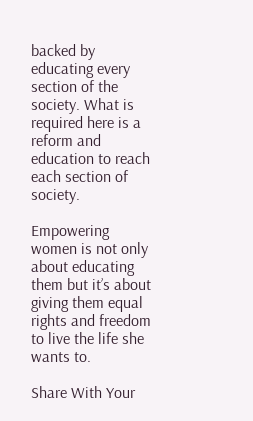backed by educating every section of the society. What is required here is a reform and education to reach each section of society.

Empowering women is not only about educating them but it’s about giving them equal rights and freedom to live the life she wants to.

Share With Your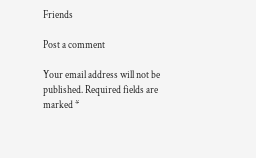Friends

Post a comment

Your email address will not be published. Required fields are marked *